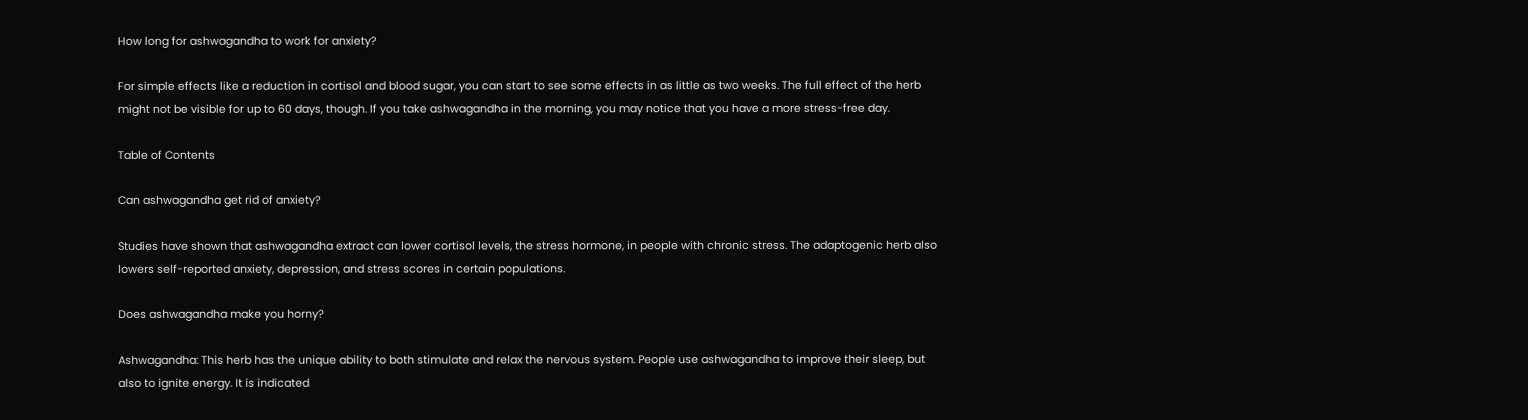How long for ashwagandha to work for anxiety?

For simple effects like a reduction in cortisol and blood sugar, you can start to see some effects in as little as two weeks. The full effect of the herb might not be visible for up to 60 days, though. If you take ashwagandha in the morning, you may notice that you have a more stress-free day.

Table of Contents

Can ashwagandha get rid of anxiety?

Studies have shown that ashwagandha extract can lower cortisol levels, the stress hormone, in people with chronic stress. The adaptogenic herb also lowers self-reported anxiety, depression, and stress scores in certain populations.

Does ashwagandha make you horny?

Ashwagandha: This herb has the unique ability to both stimulate and relax the nervous system. People use ashwagandha to improve their sleep, but also to ignite energy. It is indicated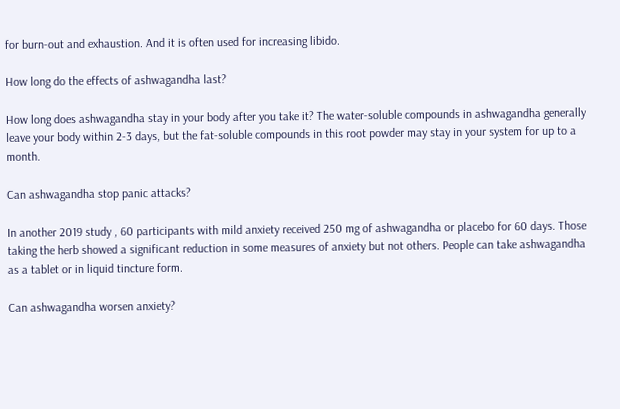for burn-out and exhaustion. And it is often used for increasing libido.

How long do the effects of ashwagandha last?

How long does ashwagandha stay in your body after you take it? The water-soluble compounds in ashwagandha generally leave your body within 2-3 days, but the fat-soluble compounds in this root powder may stay in your system for up to a month.

Can ashwagandha stop panic attacks?

In another 2019 study , 60 participants with mild anxiety received 250 mg of ashwagandha or placebo for 60 days. Those taking the herb showed a significant reduction in some measures of anxiety but not others. People can take ashwagandha as a tablet or in liquid tincture form.

Can ashwagandha worsen anxiety?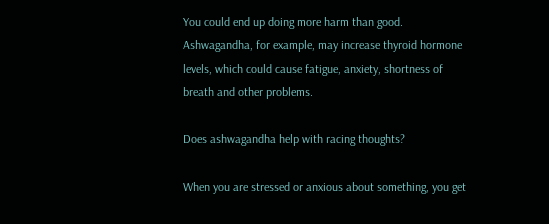You could end up doing more harm than good. Ashwagandha, for example, may increase thyroid hormone levels, which could cause fatigue, anxiety, shortness of breath and other problems.

Does ashwagandha help with racing thoughts?

When you are stressed or anxious about something, you get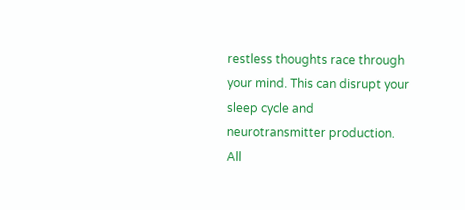restless thoughts race through your mind. This can disrupt your sleep cycle and neurotransmitter production. All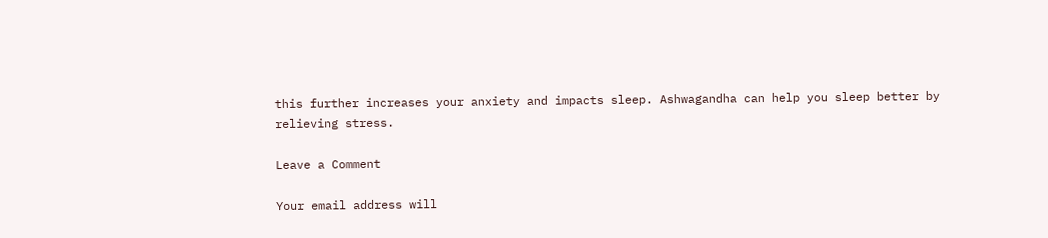this further increases your anxiety and impacts sleep. Ashwagandha can help you sleep better by relieving stress.

Leave a Comment

Your email address will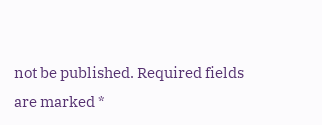not be published. Required fields are marked *